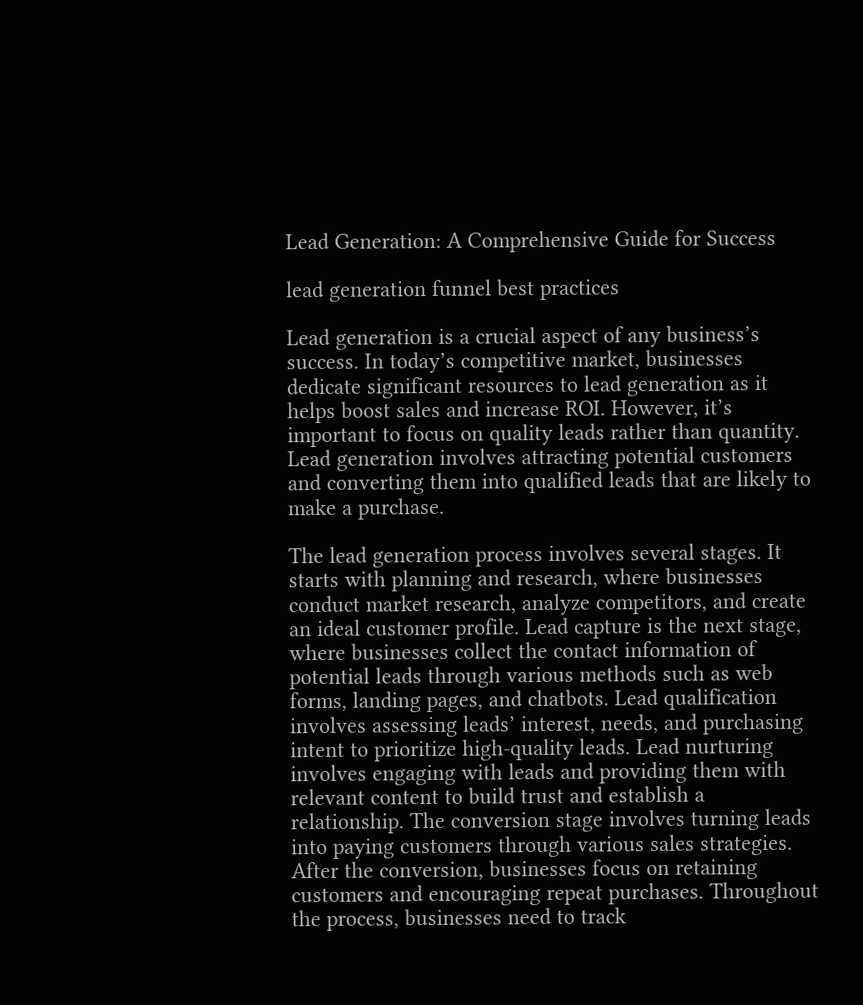Lead Generation: A Comprehensive Guide for Success

lead generation funnel best practices

Lead generation is a crucial aspect of any business’s success. In today’s competitive market, businesses dedicate significant resources to lead generation as it helps boost sales and increase ROI. However, it’s important to focus on quality leads rather than quantity. Lead generation involves attracting potential customers and converting them into qualified leads that are likely to make a purchase.

The lead generation process involves several stages. It starts with planning and research, where businesses conduct market research, analyze competitors, and create an ideal customer profile. Lead capture is the next stage, where businesses collect the contact information of potential leads through various methods such as web forms, landing pages, and chatbots. Lead qualification involves assessing leads’ interest, needs, and purchasing intent to prioritize high-quality leads. Lead nurturing involves engaging with leads and providing them with relevant content to build trust and establish a relationship. The conversion stage involves turning leads into paying customers through various sales strategies. After the conversion, businesses focus on retaining customers and encouraging repeat purchases. Throughout the process, businesses need to track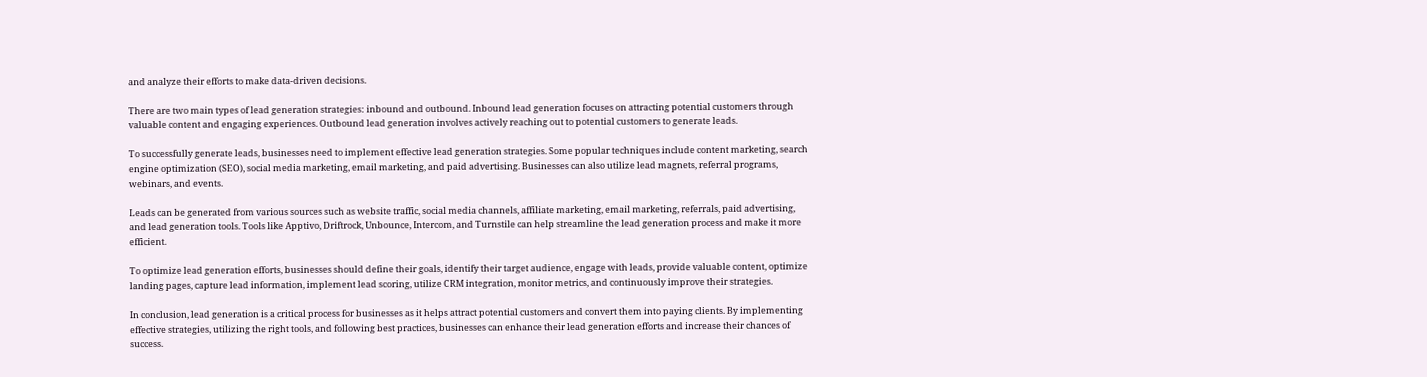and analyze their efforts to make data-driven decisions.

There are two main types of lead generation strategies: inbound and outbound. Inbound lead generation focuses on attracting potential customers through valuable content and engaging experiences. Outbound lead generation involves actively reaching out to potential customers to generate leads.

To successfully generate leads, businesses need to implement effective lead generation strategies. Some popular techniques include content marketing, search engine optimization (SEO), social media marketing, email marketing, and paid advertising. Businesses can also utilize lead magnets, referral programs, webinars, and events.

Leads can be generated from various sources such as website traffic, social media channels, affiliate marketing, email marketing, referrals, paid advertising, and lead generation tools. Tools like Apptivo, Driftrock, Unbounce, Intercom, and Turnstile can help streamline the lead generation process and make it more efficient.

To optimize lead generation efforts, businesses should define their goals, identify their target audience, engage with leads, provide valuable content, optimize landing pages, capture lead information, implement lead scoring, utilize CRM integration, monitor metrics, and continuously improve their strategies.

In conclusion, lead generation is a critical process for businesses as it helps attract potential customers and convert them into paying clients. By implementing effective strategies, utilizing the right tools, and following best practices, businesses can enhance their lead generation efforts and increase their chances of success.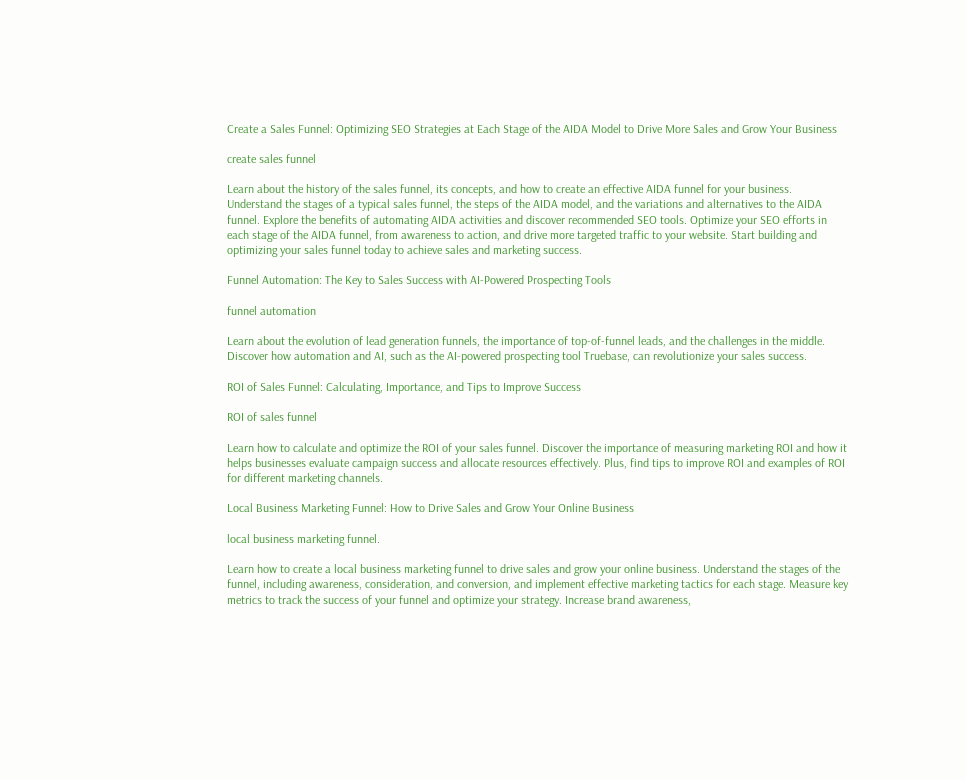Create a Sales Funnel: Optimizing SEO Strategies at Each Stage of the AIDA Model to Drive More Sales and Grow Your Business

create sales funnel

Learn about the history of the sales funnel, its concepts, and how to create an effective AIDA funnel for your business. Understand the stages of a typical sales funnel, the steps of the AIDA model, and the variations and alternatives to the AIDA funnel. Explore the benefits of automating AIDA activities and discover recommended SEO tools. Optimize your SEO efforts in each stage of the AIDA funnel, from awareness to action, and drive more targeted traffic to your website. Start building and optimizing your sales funnel today to achieve sales and marketing success.

Funnel Automation: The Key to Sales Success with AI-Powered Prospecting Tools

funnel automation

Learn about the evolution of lead generation funnels, the importance of top-of-funnel leads, and the challenges in the middle. Discover how automation and AI, such as the AI-powered prospecting tool Truebase, can revolutionize your sales success.

ROI of Sales Funnel: Calculating, Importance, and Tips to Improve Success

ROI of sales funnel

Learn how to calculate and optimize the ROI of your sales funnel. Discover the importance of measuring marketing ROI and how it helps businesses evaluate campaign success and allocate resources effectively. Plus, find tips to improve ROI and examples of ROI for different marketing channels.

Local Business Marketing Funnel: How to Drive Sales and Grow Your Online Business

local business marketing funnel.

Learn how to create a local business marketing funnel to drive sales and grow your online business. Understand the stages of the funnel, including awareness, consideration, and conversion, and implement effective marketing tactics for each stage. Measure key metrics to track the success of your funnel and optimize your strategy. Increase brand awareness,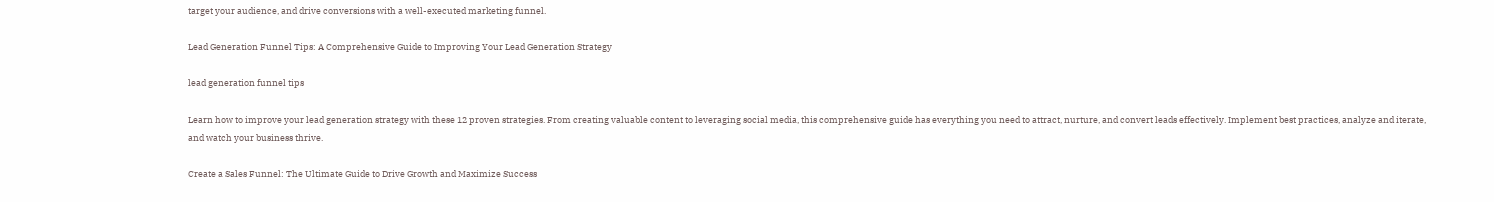target your audience, and drive conversions with a well-executed marketing funnel.

Lead Generation Funnel Tips: A Comprehensive Guide to Improving Your Lead Generation Strategy

lead generation funnel tips

Learn how to improve your lead generation strategy with these 12 proven strategies. From creating valuable content to leveraging social media, this comprehensive guide has everything you need to attract, nurture, and convert leads effectively. Implement best practices, analyze and iterate, and watch your business thrive.

Create a Sales Funnel: The Ultimate Guide to Drive Growth and Maximize Success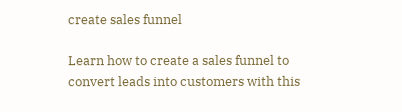create sales funnel

Learn how to create a sales funnel to convert leads into customers with this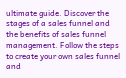ultimate guide. Discover the stages of a sales funnel and the benefits of sales funnel management. Follow the steps to create your own sales funnel and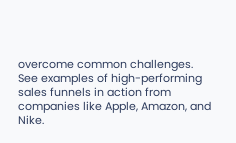overcome common challenges. See examples of high-performing sales funnels in action from companies like Apple, Amazon, and Nike.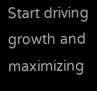Start driving growth and maximizing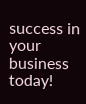success in your business today!